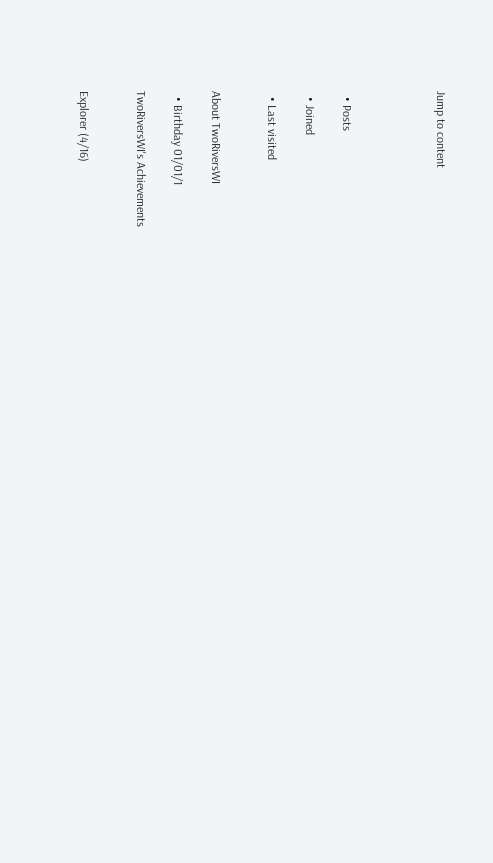Jump to content




  • Posts

  • Joined

  • Last visited


About TwoRiversWI

  • Birthday 01/01/1

TwoRiversWI's Achievements


Explorer (4/16)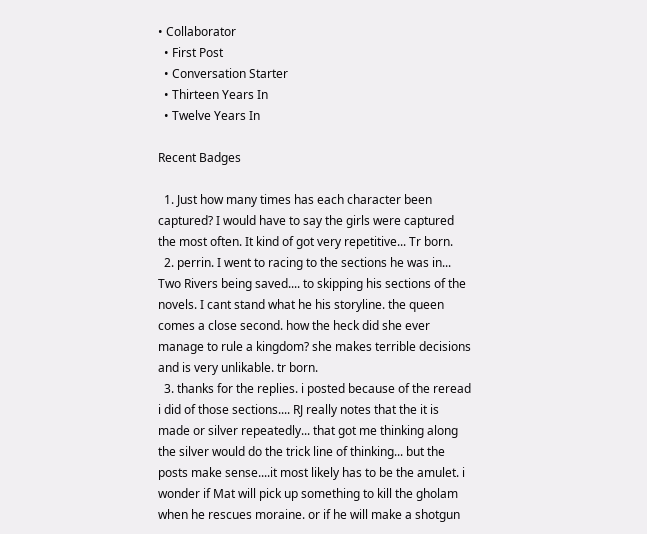• Collaborator
  • First Post
  • Conversation Starter
  • Thirteen Years In
  • Twelve Years In

Recent Badges

  1. Just how many times has each character been captured? I would have to say the girls were captured the most often. It kind of got very repetitive... Tr born.
  2. perrin. I went to racing to the sections he was in... Two Rivers being saved.... to skipping his sections of the novels. I cant stand what he his storyline. the queen comes a close second. how the heck did she ever manage to rule a kingdom? she makes terrible decisions and is very unlikable. tr born.
  3. thanks for the replies. i posted because of the reread i did of those sections.... RJ really notes that the it is made or silver repeatedly... that got me thinking along the silver would do the trick line of thinking... but the posts make sense....it most likely has to be the amulet. i wonder if Mat will pick up something to kill the gholam when he rescues moraine. or if he will make a shotgun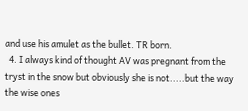and use his amulet as the bullet. TR born.
  4. I always kind of thought AV was pregnant from the tryst in the snow but obviously she is not.....but the way the wise ones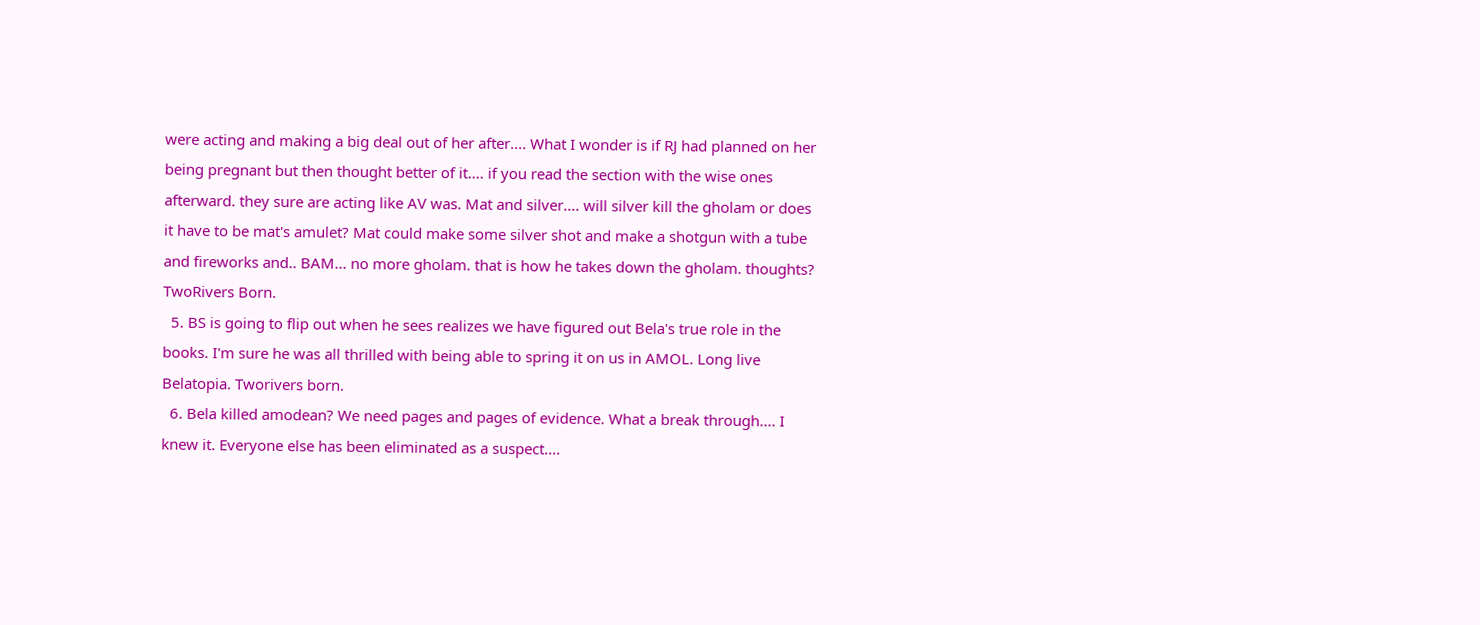were acting and making a big deal out of her after.... What I wonder is if RJ had planned on her being pregnant but then thought better of it.... if you read the section with the wise ones afterward. they sure are acting like AV was. Mat and silver.... will silver kill the gholam or does it have to be mat's amulet? Mat could make some silver shot and make a shotgun with a tube and fireworks and.. BAM... no more gholam. that is how he takes down the gholam. thoughts? TwoRivers Born.
  5. BS is going to flip out when he sees realizes we have figured out Bela's true role in the books. I'm sure he was all thrilled with being able to spring it on us in AMOL. Long live Belatopia. Tworivers born.
  6. Bela killed amodean? We need pages and pages of evidence. What a break through.... I knew it. Everyone else has been eliminated as a suspect....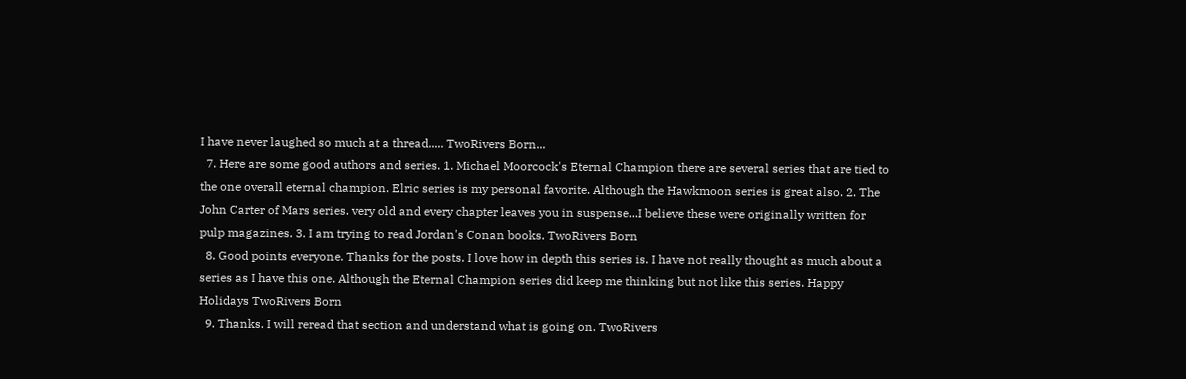I have never laughed so much at a thread..... TwoRivers Born...
  7. Here are some good authors and series. 1. Michael Moorcock's Eternal Champion there are several series that are tied to the one overall eternal champion. Elric series is my personal favorite. Although the Hawkmoon series is great also. 2. The John Carter of Mars series. very old and every chapter leaves you in suspense...I believe these were originally written for pulp magazines. 3. I am trying to read Jordan's Conan books. TwoRivers Born
  8. Good points everyone. Thanks for the posts. I love how in depth this series is. I have not really thought as much about a series as I have this one. Although the Eternal Champion series did keep me thinking but not like this series. Happy Holidays TwoRivers Born
  9. Thanks. I will reread that section and understand what is going on. TwoRivers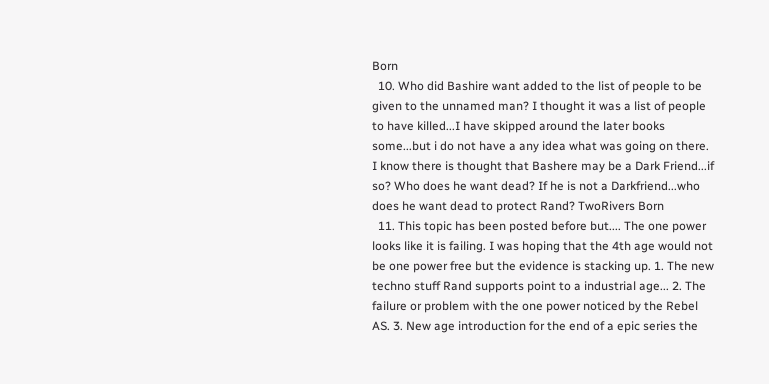Born
  10. Who did Bashire want added to the list of people to be given to the unnamed man? I thought it was a list of people to have killed...I have skipped around the later books some...but i do not have a any idea what was going on there. I know there is thought that Bashere may be a Dark Friend...if so? Who does he want dead? If he is not a Darkfriend...who does he want dead to protect Rand? TwoRivers Born
  11. This topic has been posted before but.... The one power looks like it is failing. I was hoping that the 4th age would not be one power free but the evidence is stacking up. 1. The new techno stuff Rand supports point to a industrial age... 2. The failure or problem with the one power noticed by the Rebel AS. 3. New age introduction for the end of a epic series the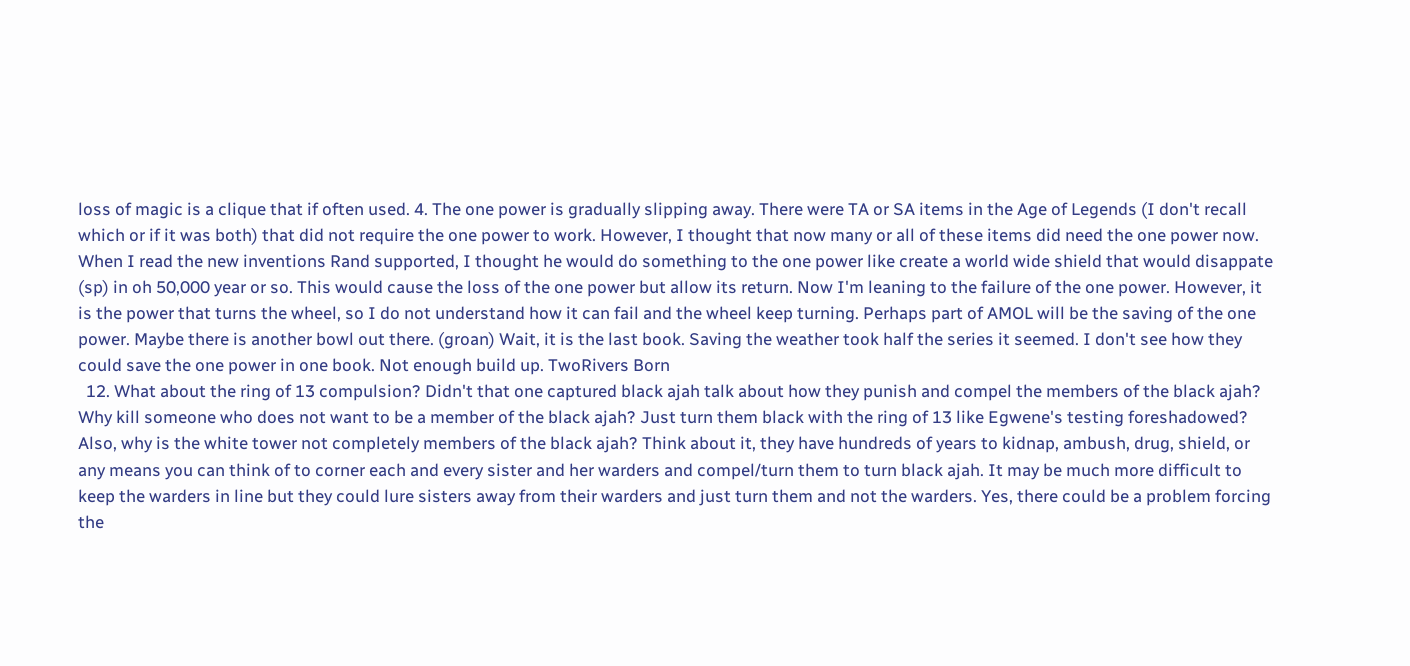loss of magic is a clique that if often used. 4. The one power is gradually slipping away. There were TA or SA items in the Age of Legends (I don't recall which or if it was both) that did not require the one power to work. However, I thought that now many or all of these items did need the one power now. When I read the new inventions Rand supported, I thought he would do something to the one power like create a world wide shield that would disappate (sp) in oh 50,000 year or so. This would cause the loss of the one power but allow its return. Now I'm leaning to the failure of the one power. However, it is the power that turns the wheel, so I do not understand how it can fail and the wheel keep turning. Perhaps part of AMOL will be the saving of the one power. Maybe there is another bowl out there. (groan) Wait, it is the last book. Saving the weather took half the series it seemed. I don't see how they could save the one power in one book. Not enough build up. TwoRivers Born
  12. What about the ring of 13 compulsion? Didn't that one captured black ajah talk about how they punish and compel the members of the black ajah? Why kill someone who does not want to be a member of the black ajah? Just turn them black with the ring of 13 like Egwene's testing foreshadowed? Also, why is the white tower not completely members of the black ajah? Think about it, they have hundreds of years to kidnap, ambush, drug, shield, or any means you can think of to corner each and every sister and her warders and compel/turn them to turn black ajah. It may be much more difficult to keep the warders in line but they could lure sisters away from their warders and just turn them and not the warders. Yes, there could be a problem forcing the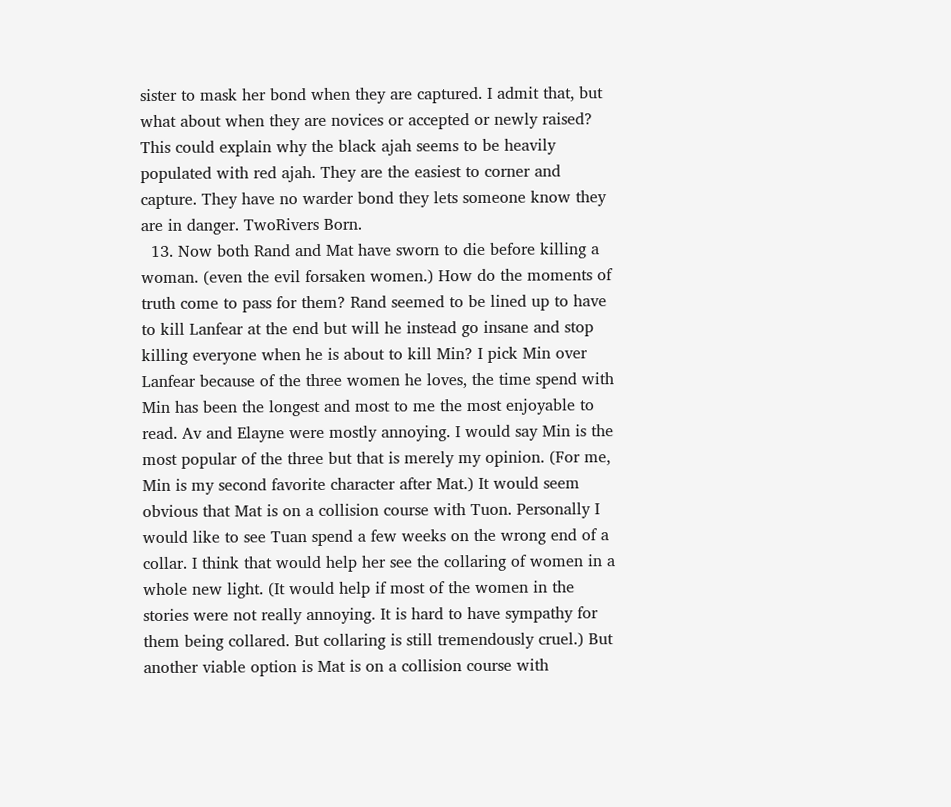sister to mask her bond when they are captured. I admit that, but what about when they are novices or accepted or newly raised? This could explain why the black ajah seems to be heavily populated with red ajah. They are the easiest to corner and capture. They have no warder bond they lets someone know they are in danger. TwoRivers Born.
  13. Now both Rand and Mat have sworn to die before killing a woman. (even the evil forsaken women.) How do the moments of truth come to pass for them? Rand seemed to be lined up to have to kill Lanfear at the end but will he instead go insane and stop killing everyone when he is about to kill Min? I pick Min over Lanfear because of the three women he loves, the time spend with Min has been the longest and most to me the most enjoyable to read. Av and Elayne were mostly annoying. I would say Min is the most popular of the three but that is merely my opinion. (For me, Min is my second favorite character after Mat.) It would seem obvious that Mat is on a collision course with Tuon. Personally I would like to see Tuan spend a few weeks on the wrong end of a collar. I think that would help her see the collaring of women in a whole new light. (It would help if most of the women in the stories were not really annoying. It is hard to have sympathy for them being collared. But collaring is still tremendously cruel.) But another viable option is Mat is on a collision course with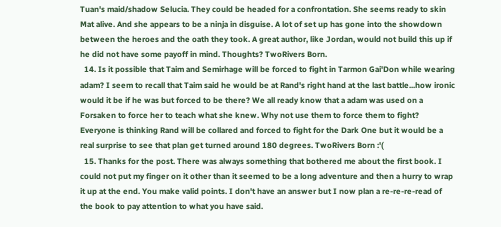Tuan's maid/shadow Selucia. They could be headed for a confrontation. She seems ready to skin Mat alive. And she appears to be a ninja in disguise. A lot of set up has gone into the showdown between the heroes and the oath they took. A great author, like Jordan, would not build this up if he did not have some payoff in mind. Thoughts? TwoRivers Born.
  14. Is it possible that Taim and Semirhage will be forced to fight in Tarmon Gai'Don while wearing adam? I seem to recall that Taim said he would be at Rand's right hand at the last battle...how ironic would it be if he was but forced to be there? We all ready know that a adam was used on a Forsaken to force her to teach what she knew. Why not use them to force them to fight? Everyone is thinking Rand will be collared and forced to fight for the Dark One but it would be a real surprise to see that plan get turned around 180 degrees. TwoRivers Born :'(
  15. Thanks for the post. There was always something that bothered me about the first book. I could not put my finger on it other than it seemed to be a long adventure and then a hurry to wrap it up at the end. You make valid points. I don't have an answer but I now plan a re-re-re-read of the book to pay attention to what you have said.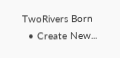TwoRivers Born
  • Create New...